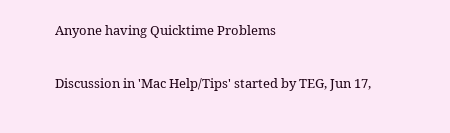Anyone having Quicktime Problems

Discussion in 'Mac Help/Tips' started by TEG, Jun 17,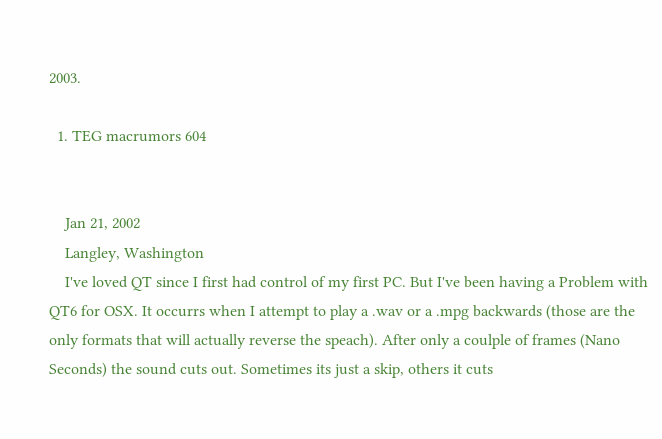2003.

  1. TEG macrumors 604


    Jan 21, 2002
    Langley, Washington
    I've loved QT since I first had control of my first PC. But I've been having a Problem with QT6 for OSX. It occurrs when I attempt to play a .wav or a .mpg backwards (those are the only formats that will actually reverse the speach). After only a coulple of frames (Nano Seconds) the sound cuts out. Sometimes its just a skip, others it cuts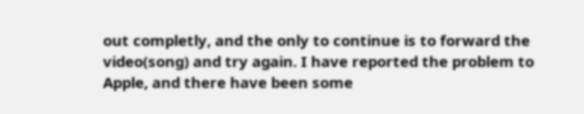out completly, and the only to continue is to forward the video(song) and try again. I have reported the problem to Apple, and there have been some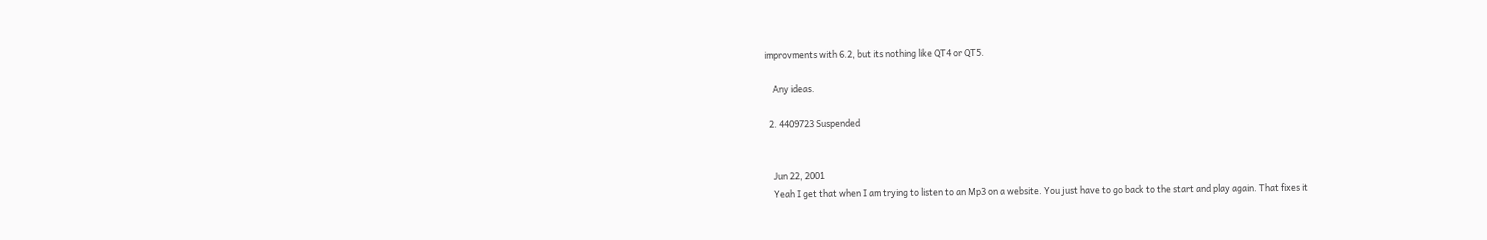improvments with 6.2, but its nothing like QT4 or QT5.

    Any ideas.

  2. 4409723 Suspended


    Jun 22, 2001
    Yeah I get that when I am trying to listen to an Mp3 on a website. You just have to go back to the start and play again. That fixes it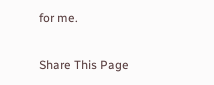for me.

Share This Page